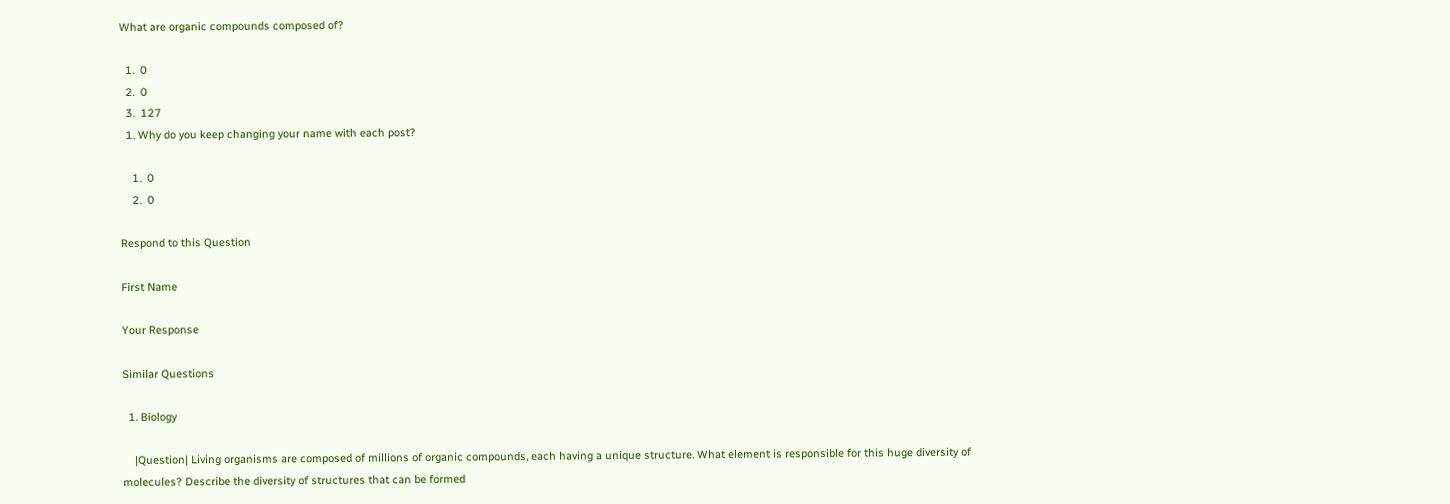What are organic compounds composed of?

  1.  0
  2.  0
  3.  127
  1. Why do you keep changing your name with each post?

    1.  0
    2.  0

Respond to this Question

First Name

Your Response

Similar Questions

  1. Biology

    |Question| Living organisms are composed of millions of organic compounds, each having a unique structure. What element is responsible for this huge diversity of molecules? Describe the diversity of structures that can be formed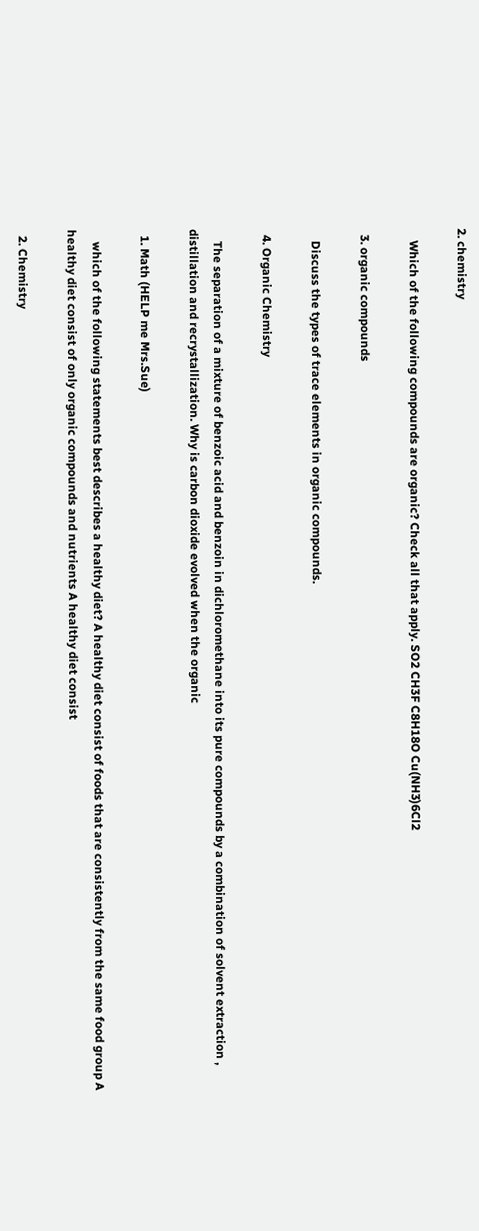2. chemistry

    Which of the following compounds are organic? Check all that apply. SO2 CH3F C8H18O Cu(NH3)6Cl2

  3. organic compounds

    Discuss the types of trace elements in organic compounds.

  4. Organic Chemistry

    The separation of a mixture of benzoic acid and benzoin in dichloromethane into its pure compounds by a combination of solvent extraction , distillation and recrystallization. Why is carbon dioxide evolved when the organic

  1. Math (HELP me Mrs.Sue)

    which of the following statements best describes a healthy diet? A healthy diet consist of foods that are consistently from the same food group A healthy diet consist of only organic compounds and nutrients A healthy diet consist

  2. Chemistry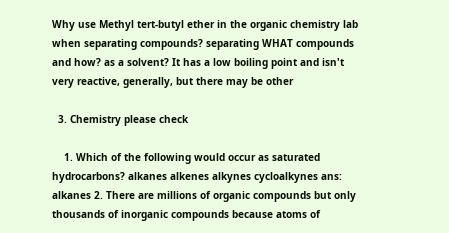Why use Methyl tert-butyl ether in the organic chemistry lab when separating compounds? separating WHAT compounds and how? as a solvent? It has a low boiling point and isn't very reactive, generally, but there may be other

  3. Chemistry please check

    1. Which of the following would occur as saturated hydrocarbons? alkanes alkenes alkynes cycloalkynes ans: alkanes 2. There are millions of organic compounds but only thousands of inorganic compounds because atoms of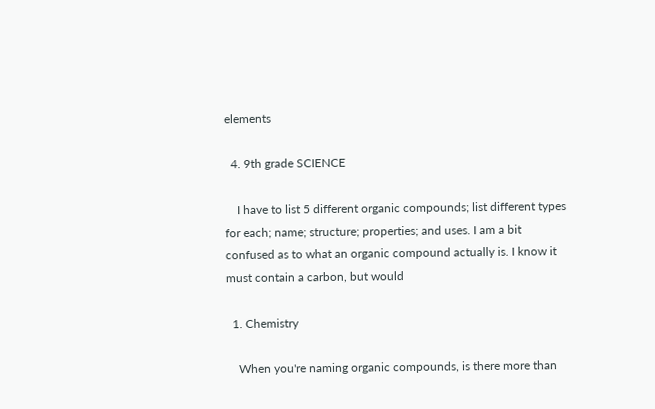elements

  4. 9th grade SCIENCE

    I have to list 5 different organic compounds; list different types for each; name; structure; properties; and uses. I am a bit confused as to what an organic compound actually is. I know it must contain a carbon, but would

  1. Chemistry

    When you're naming organic compounds, is there more than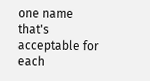one name that's acceptable for each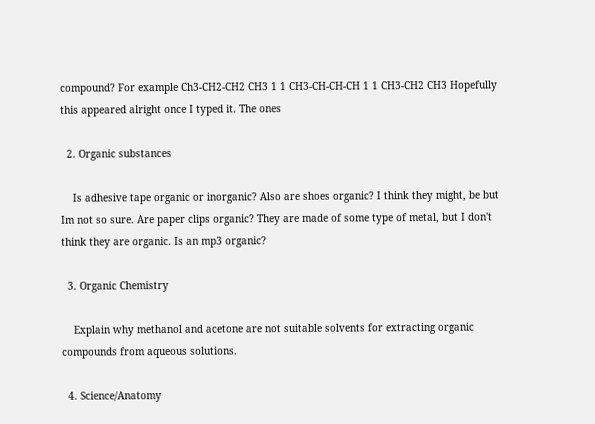compound? For example Ch3-CH2-CH2 CH3 1 1 CH3-CH-CH-CH 1 1 CH3-CH2 CH3 Hopefully this appeared alright once I typed it. The ones

  2. Organic substances

    Is adhesive tape organic or inorganic? Also are shoes organic? I think they might, be but Im not so sure. Are paper clips organic? They are made of some type of metal, but I don't think they are organic. Is an mp3 organic?

  3. Organic Chemistry

    Explain why methanol and acetone are not suitable solvents for extracting organic compounds from aqueous solutions.

  4. Science/Anatomy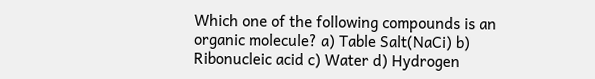Which one of the following compounds is an organic molecule? a) Table Salt(NaCi) b) Ribonucleic acid c) Water d) Hydrogen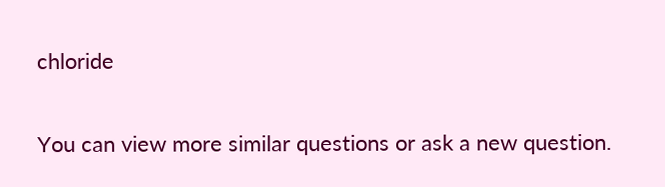chloride

You can view more similar questions or ask a new question.